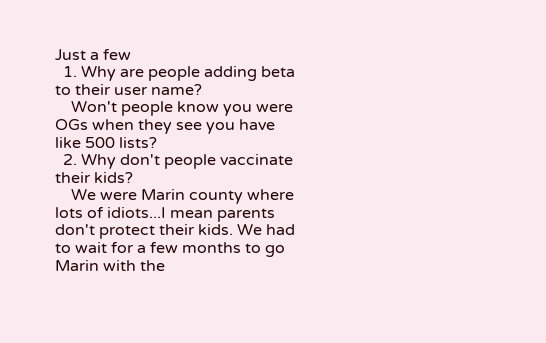Just a few
  1. Why are people adding beta to their user name?
    Won't people know you were OGs when they see you have like 500 lists?
  2. Why don't people vaccinate their kids?
    We were Marin county where lots of idiots...I mean parents don't protect their kids. We had to wait for a few months to go Marin with the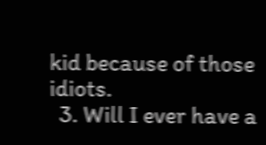kid because of those idiots.
  3. Will I ever have a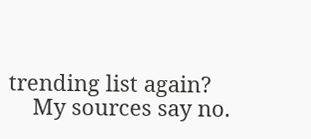trending list again?
    My sources say no.